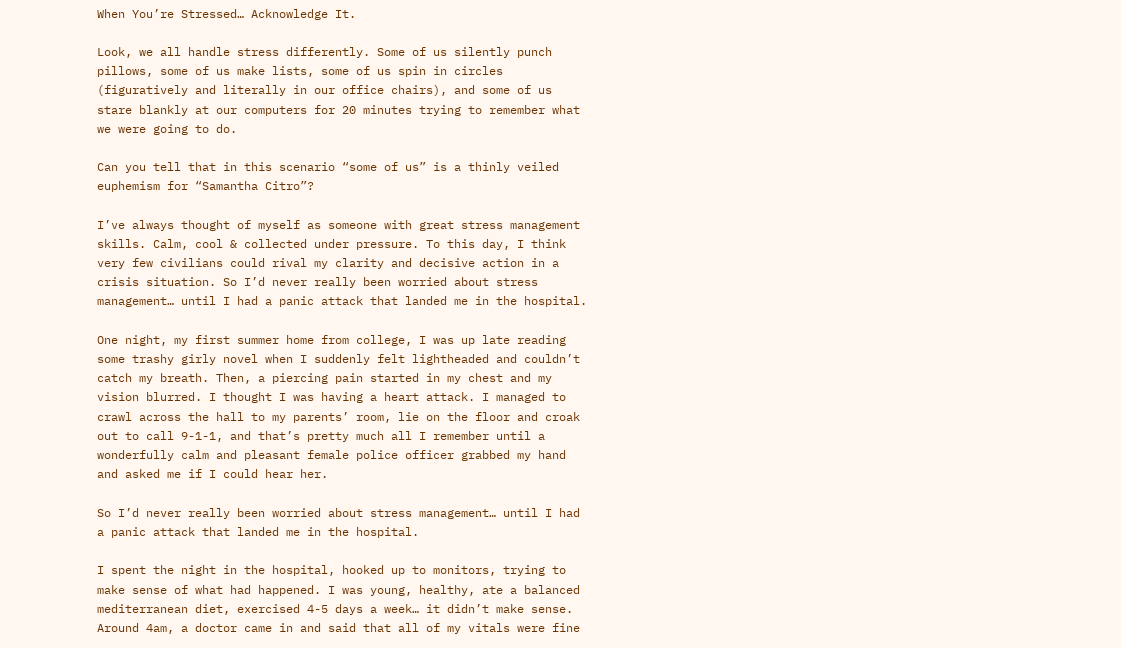When You’re Stressed… Acknowledge It.

Look, we all handle stress differently. Some of us silently punch pillows, some of us make lists, some of us spin in circles (figuratively and literally in our office chairs), and some of us stare blankly at our computers for 20 minutes trying to remember what we were going to do.

Can you tell that in this scenario “some of us” is a thinly veiled euphemism for “Samantha Citro”?

I’ve always thought of myself as someone with great stress management skills. Calm, cool & collected under pressure. To this day, I think very few civilians could rival my clarity and decisive action in a crisis situation. So I’d never really been worried about stress management… until I had a panic attack that landed me in the hospital.

One night, my first summer home from college, I was up late reading some trashy girly novel when I suddenly felt lightheaded and couldn’t catch my breath. Then, a piercing pain started in my chest and my vision blurred. I thought I was having a heart attack. I managed to crawl across the hall to my parents’ room, lie on the floor and croak out to call 9-1-1, and that’s pretty much all I remember until a wonderfully calm and pleasant female police officer grabbed my hand and asked me if I could hear her.

So I’d never really been worried about stress management… until I had a panic attack that landed me in the hospital.

I spent the night in the hospital, hooked up to monitors, trying to make sense of what had happened. I was young, healthy, ate a balanced mediterranean diet, exercised 4-5 days a week… it didn’t make sense. Around 4am, a doctor came in and said that all of my vitals were fine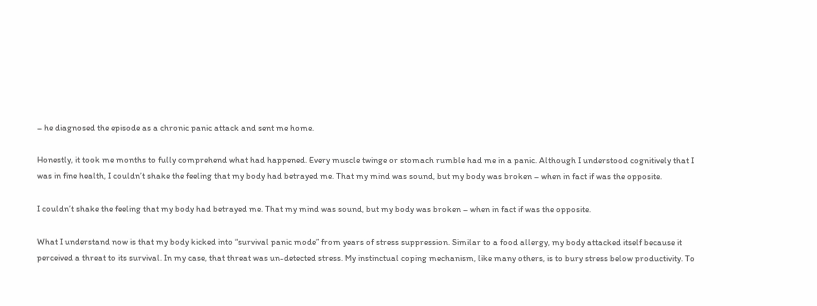– he diagnosed the episode as a chronic panic attack and sent me home.

Honestly, it took me months to fully comprehend what had happened. Every muscle twinge or stomach rumble had me in a panic. Although I understood cognitively that I was in fine health, I couldn’t shake the feeling that my body had betrayed me. That my mind was sound, but my body was broken – when in fact if was the opposite.

I couldn’t shake the feeling that my body had betrayed me. That my mind was sound, but my body was broken – when in fact if was the opposite.

What I understand now is that my body kicked into “survival panic mode” from years of stress suppression. Similar to a food allergy, my body attacked itself because it perceived a threat to its survival. In my case, that threat was un-detected stress. My instinctual coping mechanism, like many others, is to bury stress below productivity. To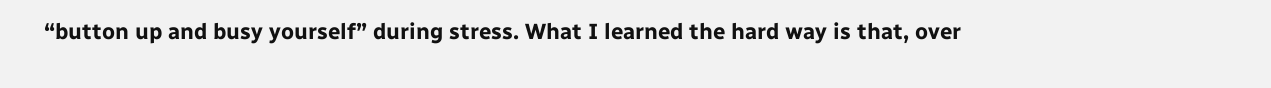“button up and busy yourself” during stress. What I learned the hard way is that, over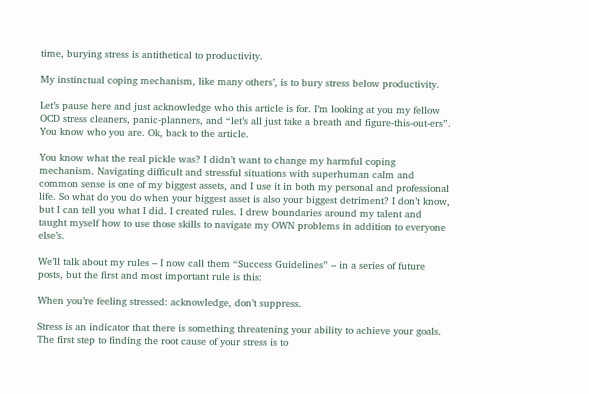time, burying stress is antithetical to productivity.

My instinctual coping mechanism, like many others’, is to bury stress below productivity.

Let’s pause here and just acknowledge who this article is for. I’m looking at you my fellow OCD stress cleaners, panic-planners, and “let’s all just take a breath and figure-this-out-ers”. You know who you are. Ok, back to the article.

You know what the real pickle was? I didn’t want to change my harmful coping mechanism. Navigating difficult and stressful situations with superhuman calm and common sense is one of my biggest assets, and I use it in both my personal and professional life. So what do you do when your biggest asset is also your biggest detriment? I don’t know, but I can tell you what I did. I created rules. I drew boundaries around my talent and taught myself how to use those skills to navigate my OWN problems in addition to everyone else’s.

We’ll talk about my rules – I now call them “Success Guidelines” – in a series of future posts, but the first and most important rule is this:

When you’re feeling stressed: acknowledge, don’t suppress.

Stress is an indicator that there is something threatening your ability to achieve your goals. The first step to finding the root cause of your stress is to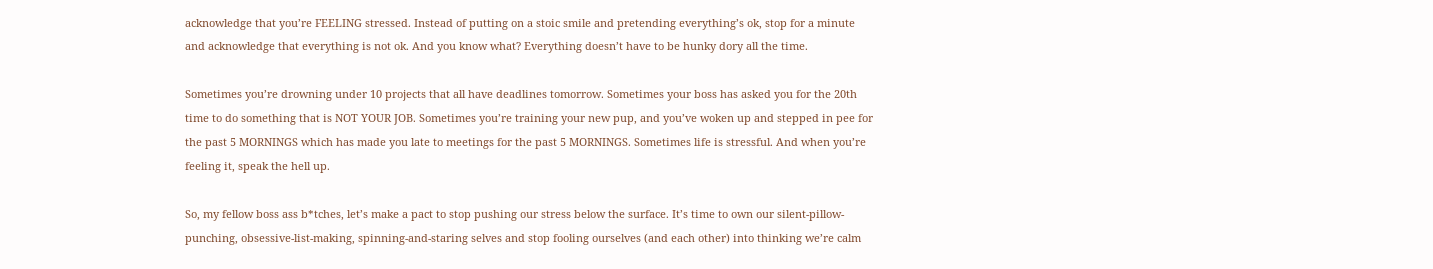acknowledge that you’re FEELING stressed. Instead of putting on a stoic smile and pretending everything’s ok, stop for a minute and acknowledge that everything is not ok. And you know what? Everything doesn’t have to be hunky dory all the time.

Sometimes you’re drowning under 10 projects that all have deadlines tomorrow. Sometimes your boss has asked you for the 20th time to do something that is NOT YOUR JOB. Sometimes you’re training your new pup, and you’ve woken up and stepped in pee for the past 5 MORNINGS which has made you late to meetings for the past 5 MORNINGS. Sometimes life is stressful. And when you’re feeling it, speak the hell up.

So, my fellow boss ass b*tches, let’s make a pact to stop pushing our stress below the surface. It’s time to own our silent-pillow-punching, obsessive-list-making, spinning-and-staring selves and stop fooling ourselves (and each other) into thinking we’re calm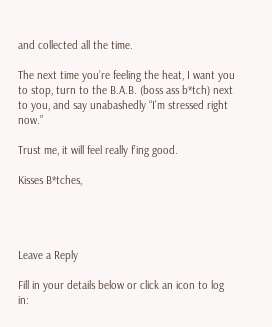and collected all the time.

The next time you’re feeling the heat, I want you to stop, turn to the B.A.B. (boss ass b*tch) next to you, and say unabashedly “I’m stressed right now.”

Trust me, it will feel really f’ing good.

Kisses B*tches,




Leave a Reply

Fill in your details below or click an icon to log in: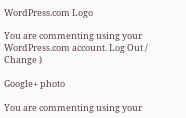WordPress.com Logo

You are commenting using your WordPress.com account. Log Out /  Change )

Google+ photo

You are commenting using your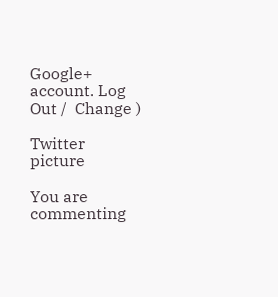Google+ account. Log Out /  Change )

Twitter picture

You are commenting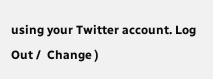using your Twitter account. Log Out /  Change )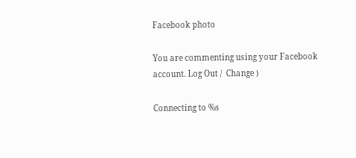Facebook photo

You are commenting using your Facebook account. Log Out /  Change )

Connecting to %s